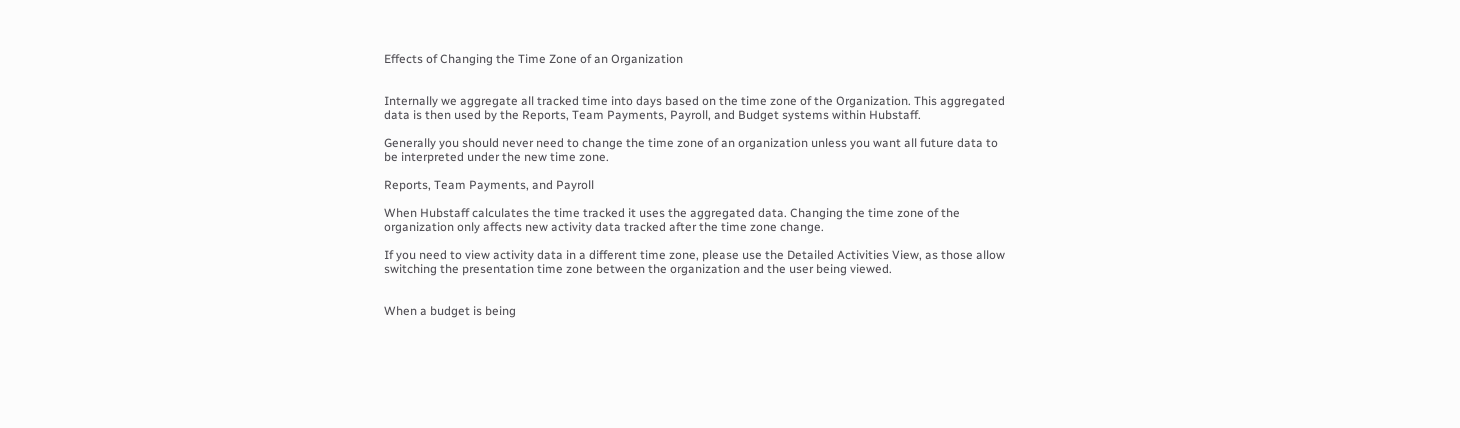Effects of Changing the Time Zone of an Organization


Internally we aggregate all tracked time into days based on the time zone of the Organization. This aggregated data is then used by the Reports, Team Payments, Payroll, and Budget systems within Hubstaff.

Generally you should never need to change the time zone of an organization unless you want all future data to be interpreted under the new time zone.

Reports, Team Payments, and Payroll

When Hubstaff calculates the time tracked it uses the aggregated data. Changing the time zone of the organization only affects new activity data tracked after the time zone change.

If you need to view activity data in a different time zone, please use the Detailed Activities View, as those allow switching the presentation time zone between the organization and the user being viewed.


When a budget is being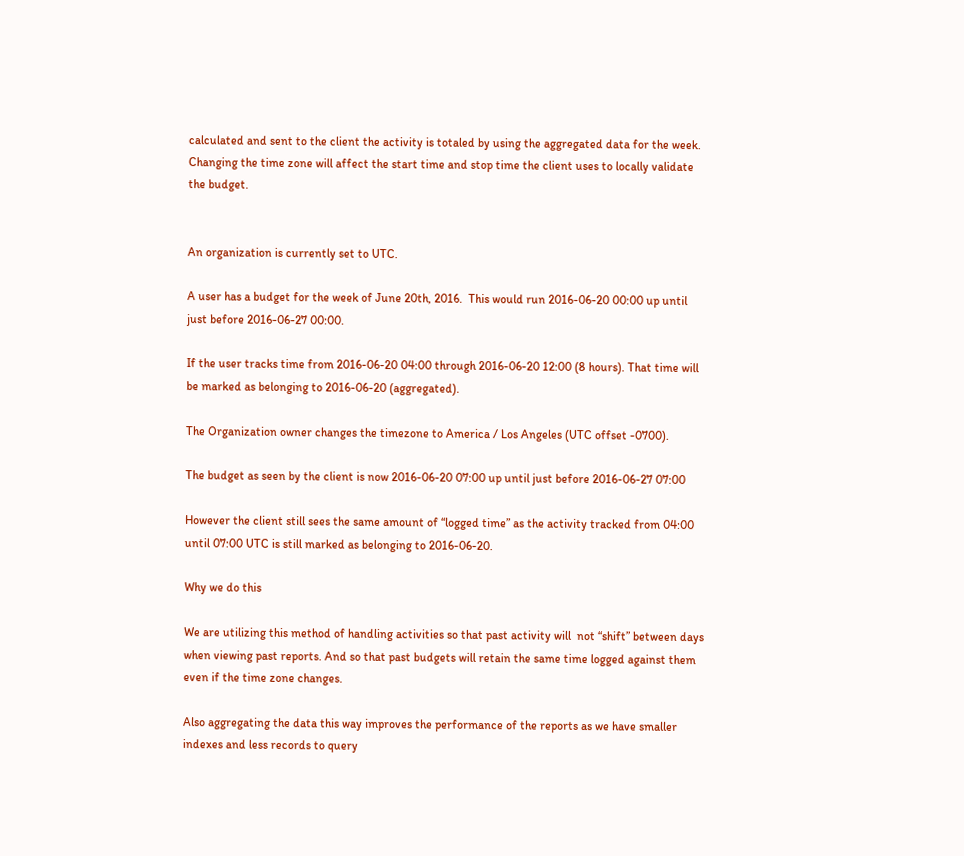calculated and sent to the client the activity is totaled by using the aggregated data for the week.  Changing the time zone will affect the start time and stop time the client uses to locally validate the budget.


An organization is currently set to UTC.

A user has a budget for the week of June 20th, 2016.  This would run 2016-06-20 00:00 up until just before 2016-06-27 00:00.

If the user tracks time from 2016-06-20 04:00 through 2016-06-20 12:00 (8 hours). That time will be marked as belonging to 2016-06-20 (aggregated).

The Organization owner changes the timezone to America / Los Angeles (UTC offset -0700).

The budget as seen by the client is now 2016-06-20 07:00 up until just before 2016-06-27 07:00

However the client still sees the same amount of “logged time” as the activity tracked from 04:00 until 07:00 UTC is still marked as belonging to 2016-06-20.

Why we do this

We are utilizing this method of handling activities so that past activity will  not “shift” between days when viewing past reports. And so that past budgets will retain the same time logged against them even if the time zone changes.

Also aggregating the data this way improves the performance of the reports as we have smaller indexes and less records to query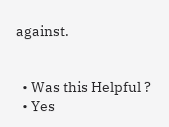against.


  • Was this Helpful ?
  • Yes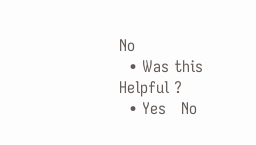No
  • Was this Helpful ?
  • Yes   No